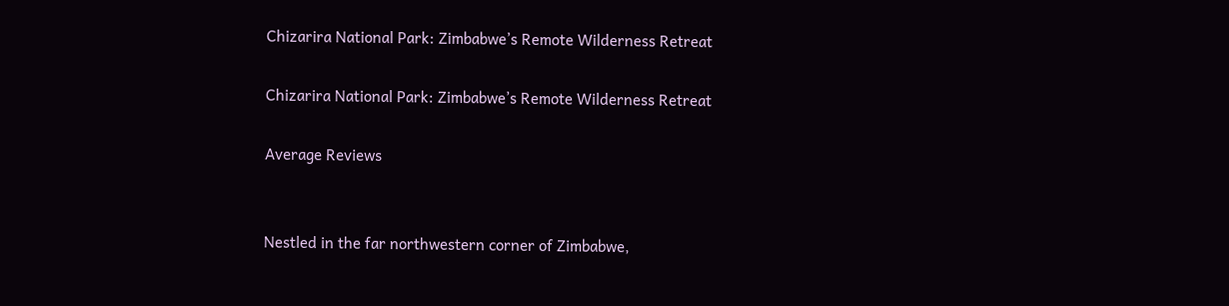Chizarira National Park: Zimbabwe’s Remote Wilderness Retreat

Chizarira National Park: Zimbabwe’s Remote Wilderness Retreat

Average Reviews


Nestled in the far northwestern corner of Zimbabwe,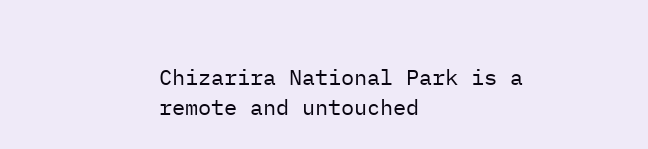Chizarira National Park is a remote and untouched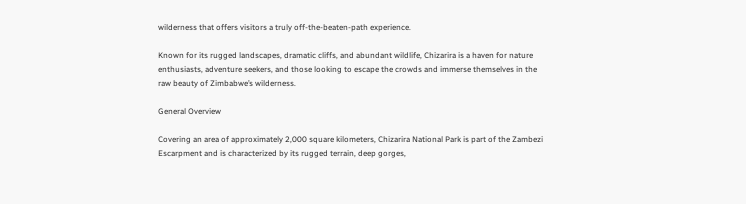wilderness that offers visitors a truly off-the-beaten-path experience.

Known for its rugged landscapes, dramatic cliffs, and abundant wildlife, Chizarira is a haven for nature enthusiasts, adventure seekers, and those looking to escape the crowds and immerse themselves in the raw beauty of Zimbabwe’s wilderness.

General Overview

Covering an area of approximately 2,000 square kilometers, Chizarira National Park is part of the Zambezi Escarpment and is characterized by its rugged terrain, deep gorges,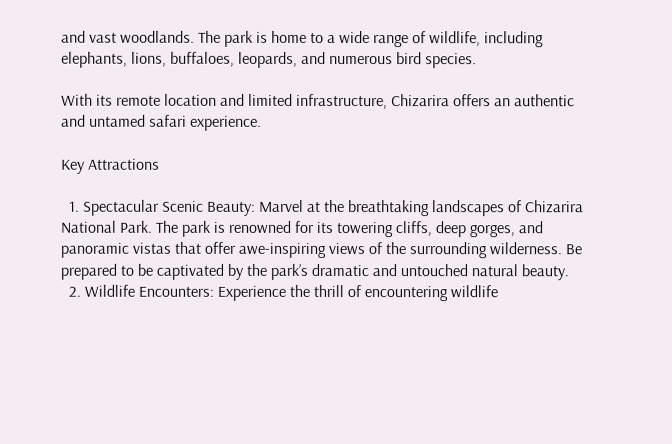and vast woodlands. The park is home to a wide range of wildlife, including elephants, lions, buffaloes, leopards, and numerous bird species.

With its remote location and limited infrastructure, Chizarira offers an authentic and untamed safari experience.

Key Attractions

  1. Spectacular Scenic Beauty: Marvel at the breathtaking landscapes of Chizarira National Park. The park is renowned for its towering cliffs, deep gorges, and panoramic vistas that offer awe-inspiring views of the surrounding wilderness. Be prepared to be captivated by the park’s dramatic and untouched natural beauty.
  2. Wildlife Encounters: Experience the thrill of encountering wildlife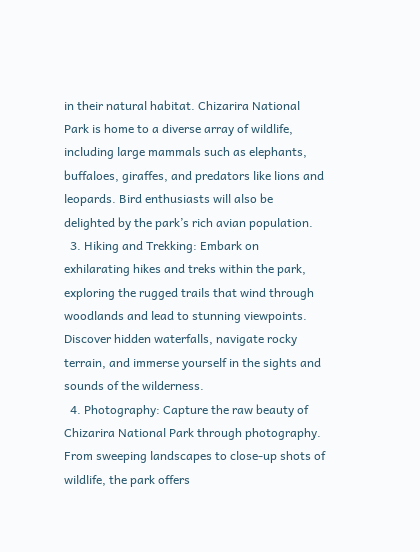in their natural habitat. Chizarira National Park is home to a diverse array of wildlife, including large mammals such as elephants, buffaloes, giraffes, and predators like lions and leopards. Bird enthusiasts will also be delighted by the park’s rich avian population.
  3. Hiking and Trekking: Embark on exhilarating hikes and treks within the park, exploring the rugged trails that wind through woodlands and lead to stunning viewpoints. Discover hidden waterfalls, navigate rocky terrain, and immerse yourself in the sights and sounds of the wilderness.
  4. Photography: Capture the raw beauty of Chizarira National Park through photography. From sweeping landscapes to close-up shots of wildlife, the park offers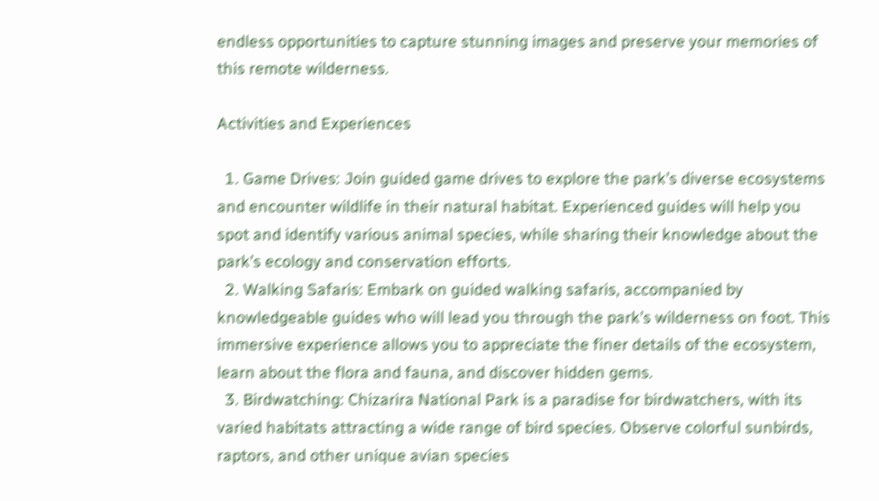endless opportunities to capture stunning images and preserve your memories of this remote wilderness.

Activities and Experiences

  1. Game Drives: Join guided game drives to explore the park’s diverse ecosystems and encounter wildlife in their natural habitat. Experienced guides will help you spot and identify various animal species, while sharing their knowledge about the park’s ecology and conservation efforts.
  2. Walking Safaris: Embark on guided walking safaris, accompanied by knowledgeable guides who will lead you through the park’s wilderness on foot. This immersive experience allows you to appreciate the finer details of the ecosystem, learn about the flora and fauna, and discover hidden gems.
  3. Birdwatching: Chizarira National Park is a paradise for birdwatchers, with its varied habitats attracting a wide range of bird species. Observe colorful sunbirds, raptors, and other unique avian species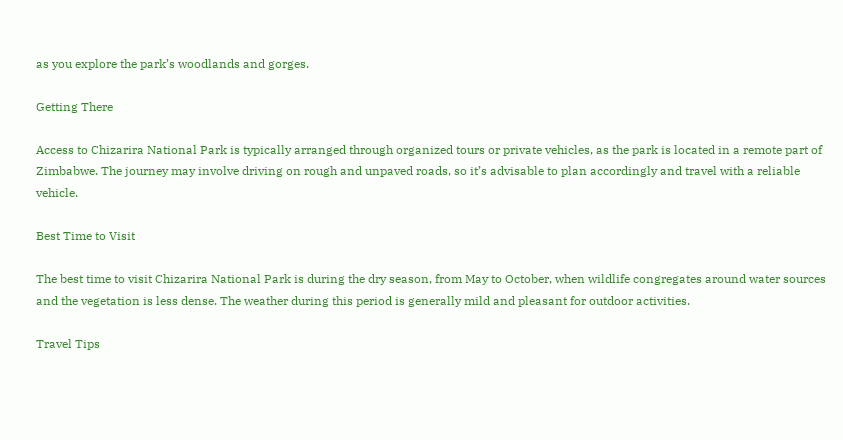as you explore the park’s woodlands and gorges.

Getting There

Access to Chizarira National Park is typically arranged through organized tours or private vehicles, as the park is located in a remote part of Zimbabwe. The journey may involve driving on rough and unpaved roads, so it’s advisable to plan accordingly and travel with a reliable vehicle.

Best Time to Visit

The best time to visit Chizarira National Park is during the dry season, from May to October, when wildlife congregates around water sources and the vegetation is less dense. The weather during this period is generally mild and pleasant for outdoor activities.

Travel Tips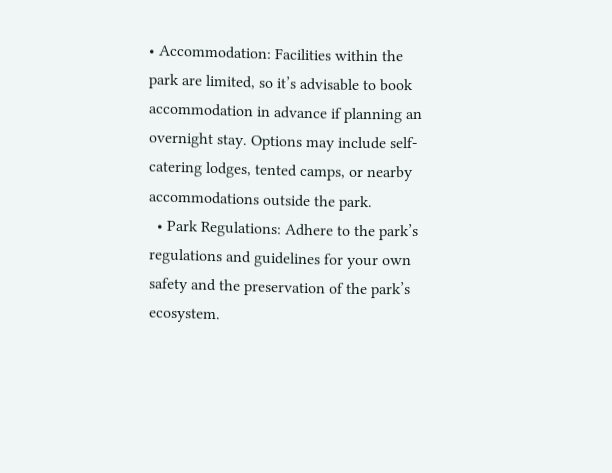• Accommodation: Facilities within the park are limited, so it’s advisable to book accommodation in advance if planning an overnight stay. Options may include self-catering lodges, tented camps, or nearby accommodations outside the park.
  • Park Regulations: Adhere to the park’s regulations and guidelines for your own safety and the preservation of the park’s ecosystem.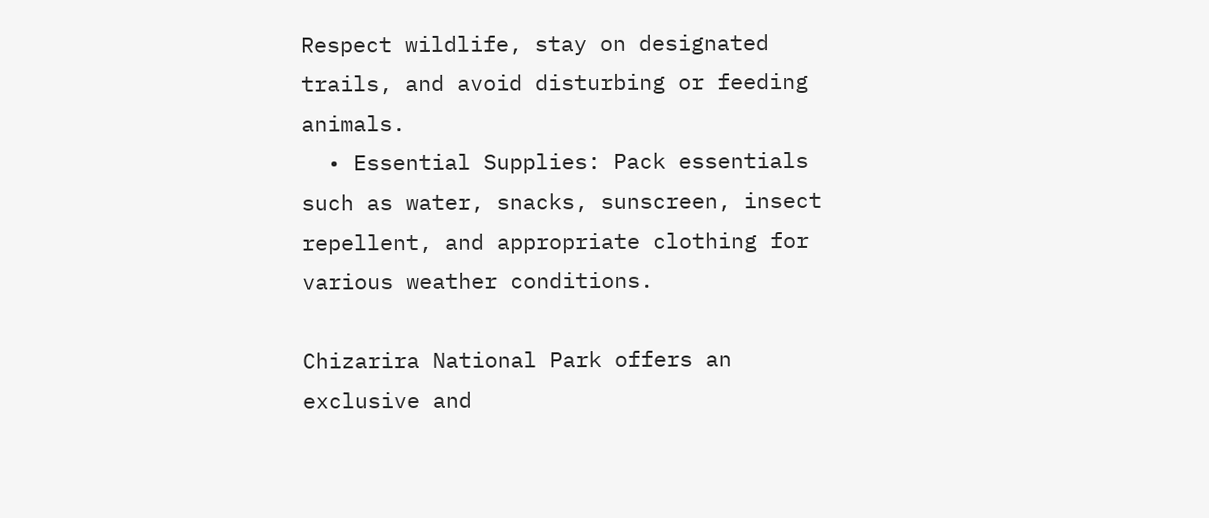Respect wildlife, stay on designated trails, and avoid disturbing or feeding animals.
  • Essential Supplies: Pack essentials such as water, snacks, sunscreen, insect repellent, and appropriate clothing for various weather conditions.

Chizarira National Park offers an exclusive and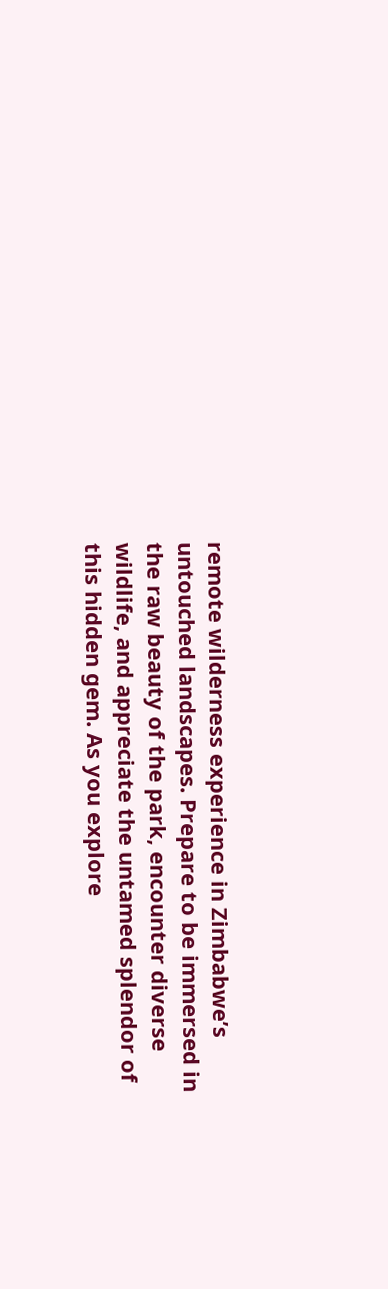remote wilderness experience in Zimbabwe’s untouched landscapes. Prepare to be immersed in the raw beauty of the park, encounter diverse wildlife, and appreciate the untamed splendor of this hidden gem. As you explore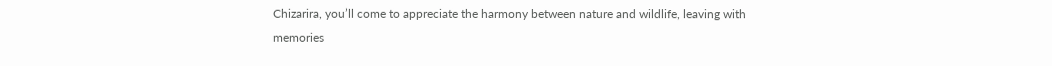Chizarira, you’ll come to appreciate the harmony between nature and wildlife, leaving with memories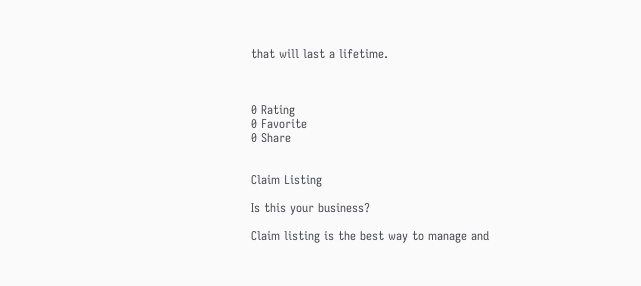that will last a lifetime.



0 Rating
0 Favorite
0 Share


Claim Listing

Is this your business?

Claim listing is the best way to manage and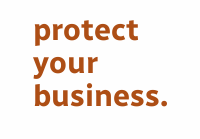protect your business.